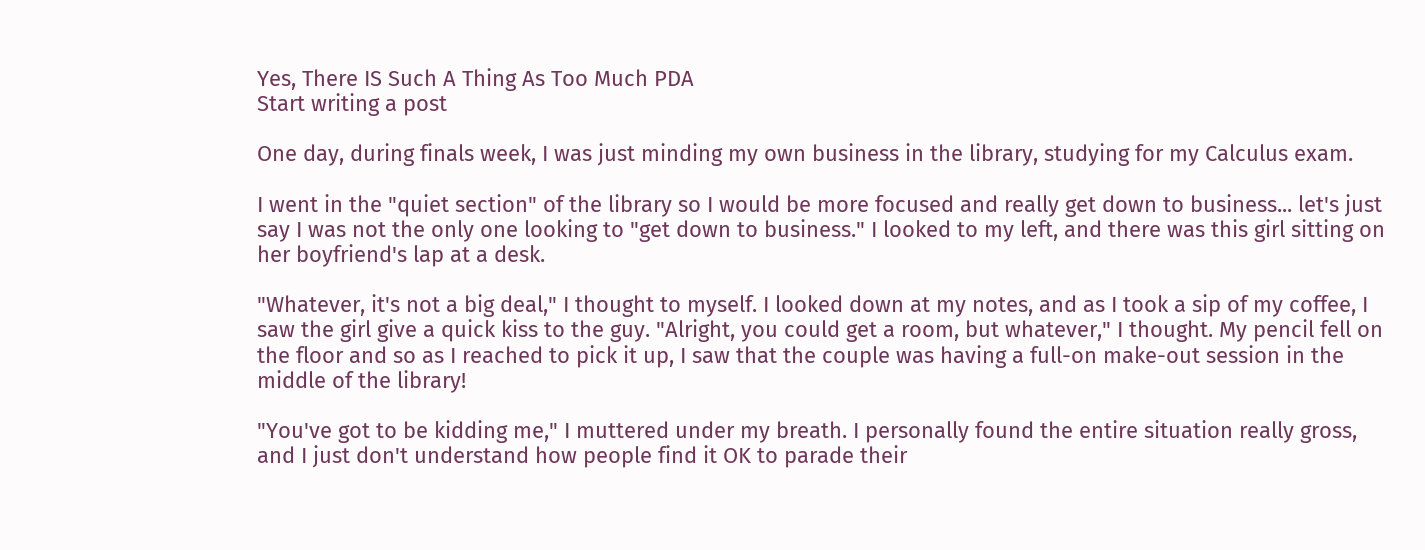Yes, There IS Such A Thing As Too Much PDA
Start writing a post

One day, during finals week, I was just minding my own business in the library, studying for my Calculus exam.

I went in the "quiet section" of the library so I would be more focused and really get down to business... let's just say I was not the only one looking to "get down to business." I looked to my left, and there was this girl sitting on her boyfriend's lap at a desk.

"Whatever, it's not a big deal," I thought to myself. I looked down at my notes, and as I took a sip of my coffee, I saw the girl give a quick kiss to the guy. "Alright, you could get a room, but whatever," I thought. My pencil fell on the floor and so as I reached to pick it up, I saw that the couple was having a full-on make-out session in the middle of the library!

"You've got to be kidding me," I muttered under my breath. I personally found the entire situation really gross, and I just don't understand how people find it OK to parade their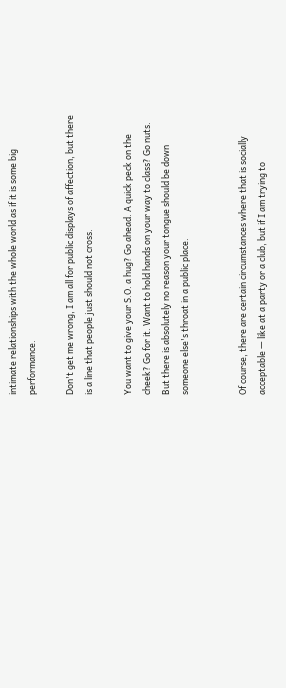intimate relationships with the whole world as if it is some big performance.

Don't get me wrong, I am all for public displays of affection, but there is a line that people just should not cross.

You want to give your S.O. a hug? Go ahead. A quick peck on the cheek? Go for it. Want to hold hands on your way to class? Go nuts. But there is absolutely no reason your tongue should be down someone else's throat in a public place.


Of course, there are certain circumstances where that is socially acceptable — like at a party or a club, but if I am trying to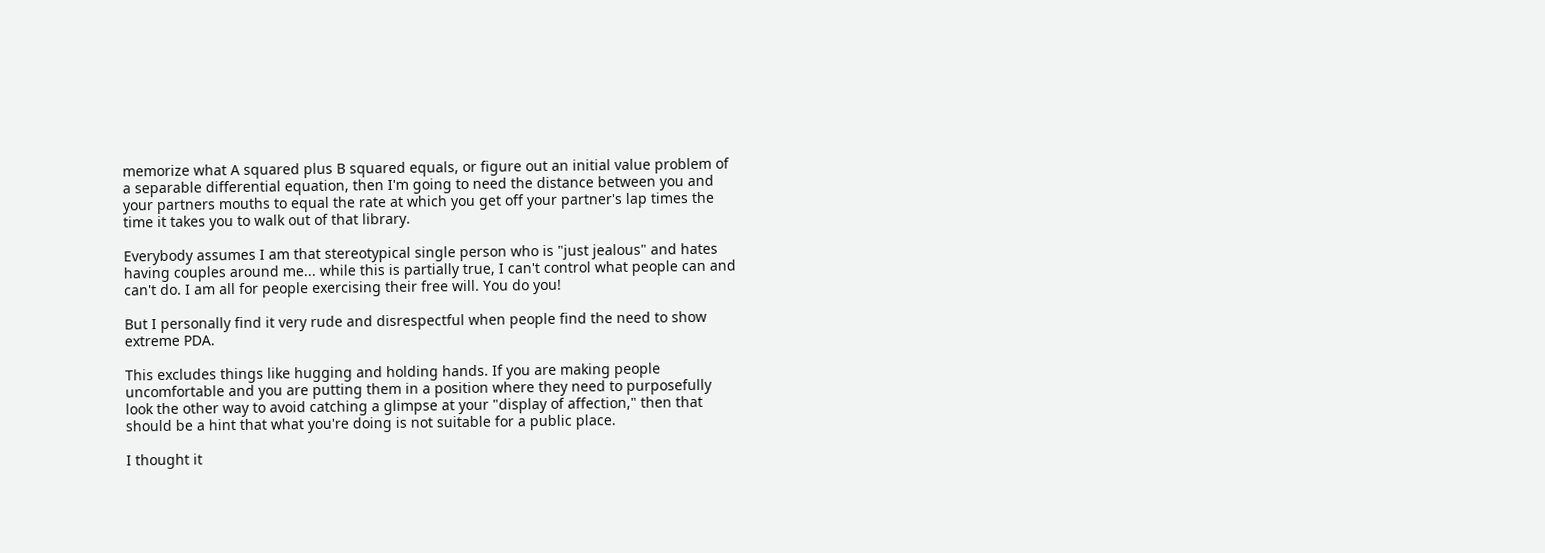memorize what A squared plus B squared equals, or figure out an initial value problem of a separable differential equation, then I'm going to need the distance between you and your partners mouths to equal the rate at which you get off your partner's lap times the time it takes you to walk out of that library.

Everybody assumes I am that stereotypical single person who is "just jealous" and hates having couples around me... while this is partially true, I can't control what people can and can't do. I am all for people exercising their free will. You do you!

But I personally find it very rude and disrespectful when people find the need to show extreme PDA.

This excludes things like hugging and holding hands. If you are making people uncomfortable and you are putting them in a position where they need to purposefully look the other way to avoid catching a glimpse at your "display of affection," then that should be a hint that what you're doing is not suitable for a public place.

I thought it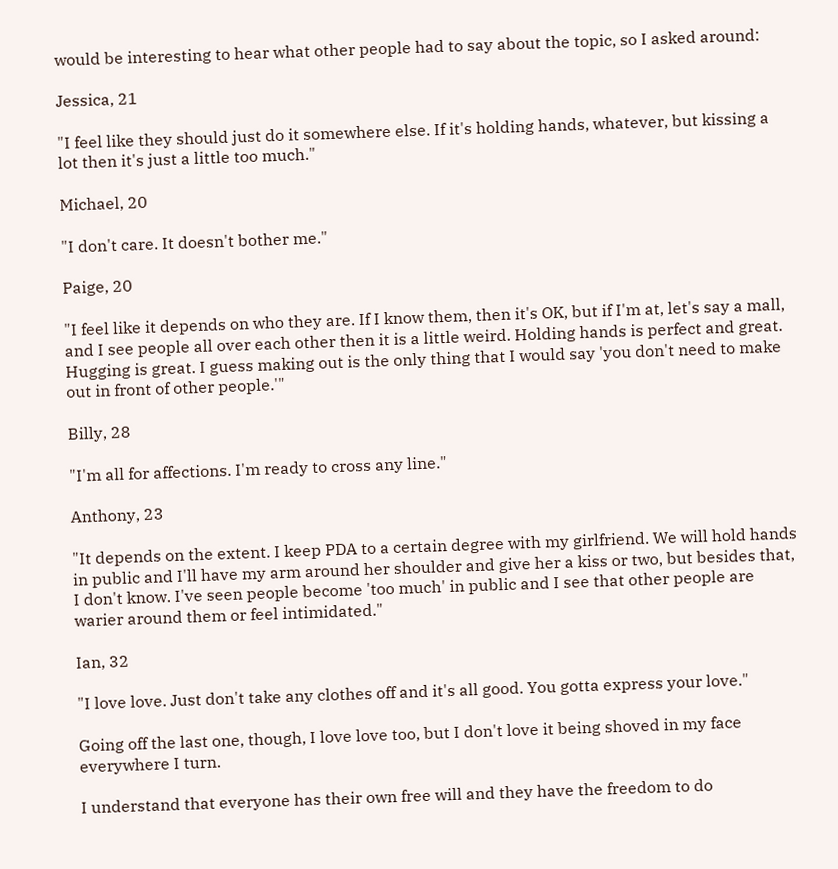would be interesting to hear what other people had to say about the topic, so I asked around:

Jessica, 21

"I feel like they should just do it somewhere else. If it's holding hands, whatever, but kissing a lot then it's just a little too much."

Michael, 20

"I don't care. It doesn't bother me."

Paige, 20

"I feel like it depends on who they are. If I know them, then it's OK, but if I'm at, let's say a mall, and I see people all over each other then it is a little weird. Holding hands is perfect and great. Hugging is great. I guess making out is the only thing that I would say 'you don't need to make out in front of other people.'"

Billy, 28

"I'm all for affections. I'm ready to cross any line."

Anthony, 23

"It depends on the extent. I keep PDA to a certain degree with my girlfriend. We will hold hands in public and I'll have my arm around her shoulder and give her a kiss or two, but besides that, I don't know. I've seen people become 'too much' in public and I see that other people are warier around them or feel intimidated."

Ian, 32

"I love love. Just don't take any clothes off and it's all good. You gotta express your love."

Going off the last one, though, I love love too, but I don't love it being shoved in my face everywhere I turn.

I understand that everyone has their own free will and they have the freedom to do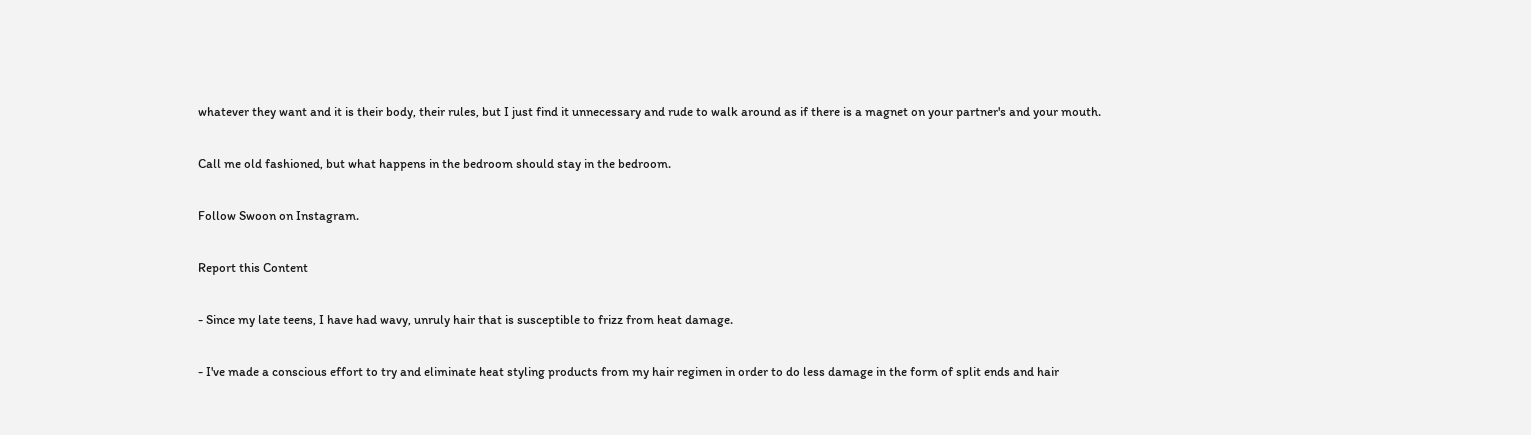whatever they want and it is their body, their rules, but I just find it unnecessary and rude to walk around as if there is a magnet on your partner's and your mouth.

Call me old fashioned, but what happens in the bedroom should stay in the bedroom.

Follow Swoon on Instagram.

Report this Content

- Since my late teens, I have had wavy, unruly hair that is susceptible to frizz from heat damage.

- I've made a conscious effort to try and eliminate heat styling products from my hair regimen in order to do less damage in the form of split ends and hair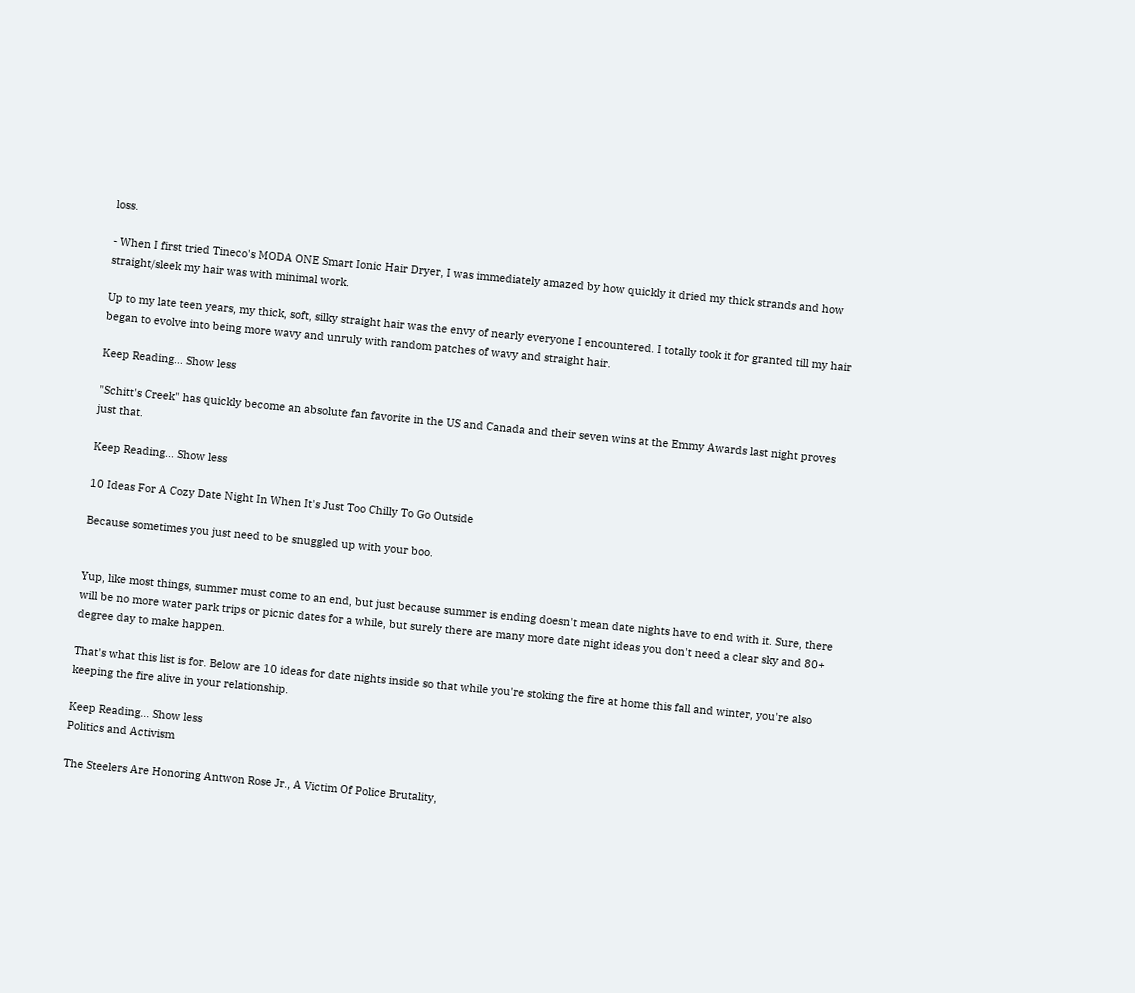loss.

- When I first tried Tineco's MODA ONE Smart Ionic Hair Dryer, I was immediately amazed by how quickly it dried my thick strands and how straight/sleek my hair was with minimal work.

Up to my late teen years, my thick, soft, silky straight hair was the envy of nearly everyone I encountered. I totally took it for granted till my hair began to evolve into being more wavy and unruly with random patches of wavy and straight hair.

Keep Reading... Show less

"Schitt's Creek" has quickly become an absolute fan favorite in the US and Canada and their seven wins at the Emmy Awards last night proves just that.

Keep Reading... Show less

10 Ideas For A Cozy Date Night In When It's Just Too Chilly To Go Outside

Because sometimes you just need to be snuggled up with your boo.


Yup, like most things, summer must come to an end, but just because summer is ending doesn't mean date nights have to end with it. Sure, there will be no more water park trips or picnic dates for a while, but surely there are many more date night ideas you don't need a clear sky and 80+ degree day to make happen.

That's what this list is for. Below are 10 ideas for date nights inside so that while you're stoking the fire at home this fall and winter, you're also keeping the fire alive in your relationship.

Keep Reading... Show less
Politics and Activism

The Steelers Are Honoring Antwon Rose Jr., A Victim Of Police Brutality,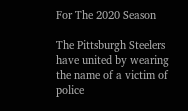For The 2020 Season

The Pittsburgh Steelers have united by wearing the name of a victim of police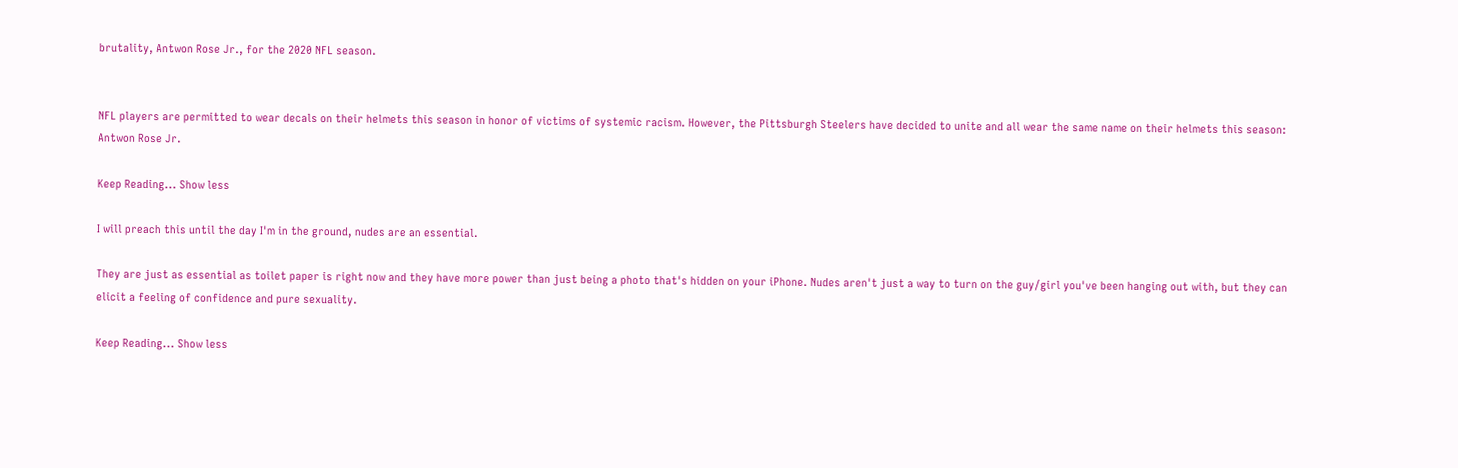brutality, Antwon Rose Jr., for the 2020 NFL season.


NFL players are permitted to wear decals on their helmets this season in honor of victims of systemic racism. However, the Pittsburgh Steelers have decided to unite and all wear the same name on their helmets this season: Antwon Rose Jr.

Keep Reading... Show less

I will preach this until the day I'm in the ground, nudes are an essential.

They are just as essential as toilet paper is right now and they have more power than just being a photo that's hidden on your iPhone. Nudes aren't just a way to turn on the guy/girl you've been hanging out with, but they can elicit a feeling of confidence and pure sexuality.

Keep Reading... Show less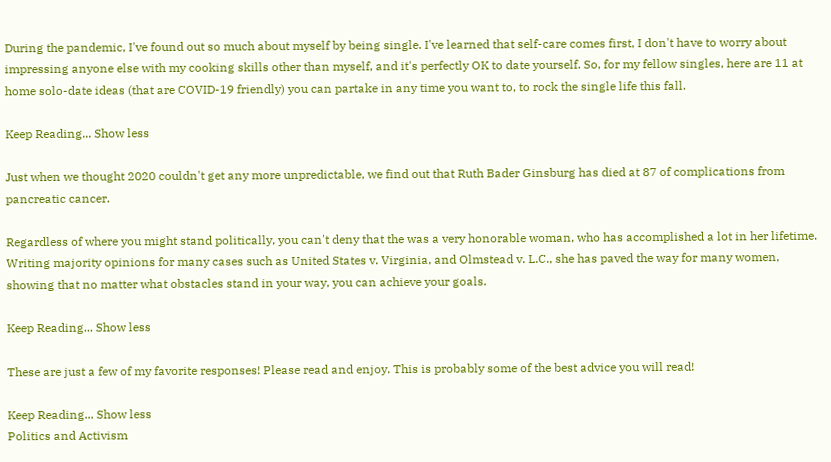During the pandemic, I've found out so much about myself by being single. I've learned that self-care comes first, I don't have to worry about impressing anyone else with my cooking skills other than myself, and it's perfectly OK to date yourself. So, for my fellow singles, here are 11 at home solo-date ideas (that are COVID-19 friendly) you can partake in any time you want to, to rock the single life this fall.

Keep Reading... Show less

Just when we thought 2020 couldn't get any more unpredictable, we find out that Ruth Bader Ginsburg has died at 87 of complications from pancreatic cancer.

Regardless of where you might stand politically, you can't deny that the was a very honorable woman, who has accomplished a lot in her lifetime. Writing majority opinions for many cases such as United States v. Virginia, and Olmstead v. L.C., she has paved the way for many women, showing that no matter what obstacles stand in your way, you can achieve your goals.

Keep Reading... Show less

These are just a few of my favorite responses! Please read and enjoy. This is probably some of the best advice you will read!

Keep Reading... Show less
Politics and Activism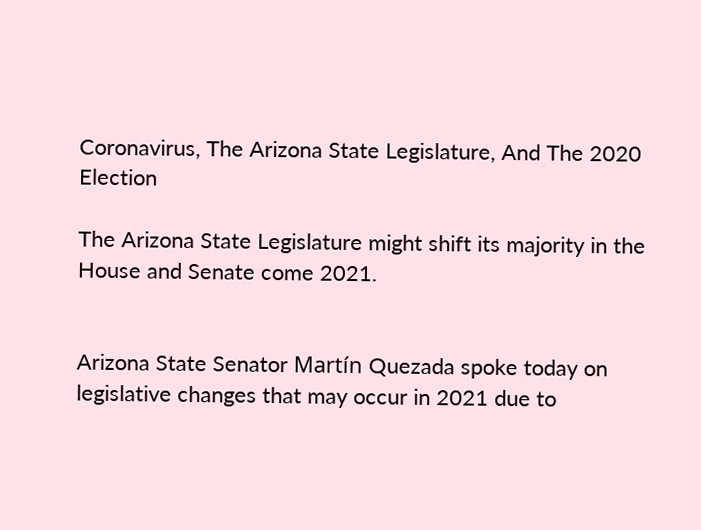Coronavirus, The Arizona State Legislature, And The 2020 Election

The Arizona State Legislature might shift its majority in the House and Senate come 2021.


Arizona State Senator Martín Quezada spoke today on legislative changes that may occur in 2021 due to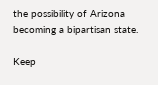the possibility of Arizona becoming a bipartisan state.

Keep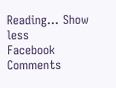Reading... Show less
Facebook Comments